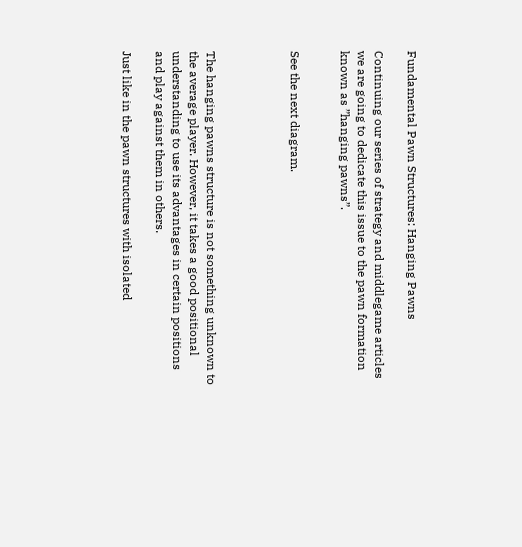Fundamental Pawn Structures: Hanging Pawns

Continuing our series of strategy and middlegame articles we are going to dedicate this issue to the pawn formation known as ”hanging pawns”.


See the next diagram.




The hanging pawns structure is not something unknown to the average player. However, it takes a good positional understanding to use its advantages in certain positions and play against them in others.

Just like in the pawn structures with isolated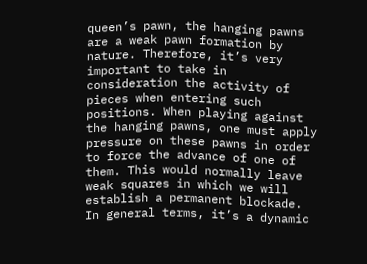queen’s pawn, the hanging pawns are a weak pawn formation by nature. Therefore, it’s very important to take in consideration the activity of pieces when entering such positions. When playing against the hanging pawns, one must apply pressure on these pawns in order to force the advance of one of them. This would normally leave weak squares in which we will establish a permanent blockade. In general terms, it’s a dynamic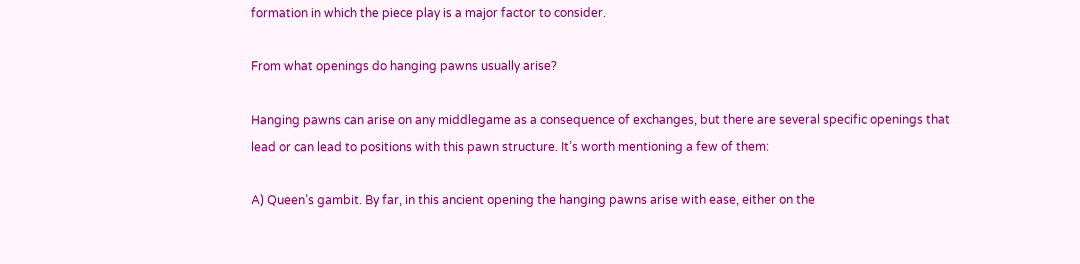formation in which the piece play is a major factor to consider.

From what openings do hanging pawns usually arise?

Hanging pawns can arise on any middlegame as a consequence of exchanges, but there are several specific openings that lead or can lead to positions with this pawn structure. It’s worth mentioning a few of them:

A) Queen’s gambit. By far, in this ancient opening the hanging pawns arise with ease, either on the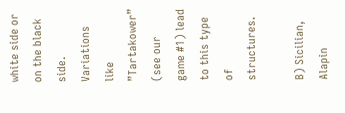white side or on the black side. Variations like ”Tartakower” (see our game #1) lead to this type of structures.

B) Sicilian, Alapin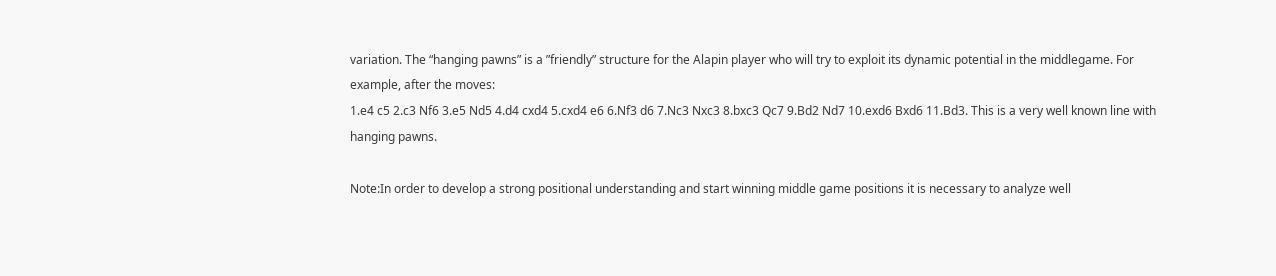variation. The “hanging pawns” is a ”friendly” structure for the Alapin player who will try to exploit its dynamic potential in the middlegame. For example, after the moves:
1.e4 c5 2.c3 Nf6 3.e5 Nd5 4.d4 cxd4 5.cxd4 e6 6.Nf3 d6 7.Nc3 Nxc3 8.bxc3 Qc7 9.Bd2 Nd7 10.exd6 Bxd6 11.Bd3. This is a very well known line with hanging pawns.

Note:In order to develop a strong positional understanding and start winning middle game positions it is necessary to analyze well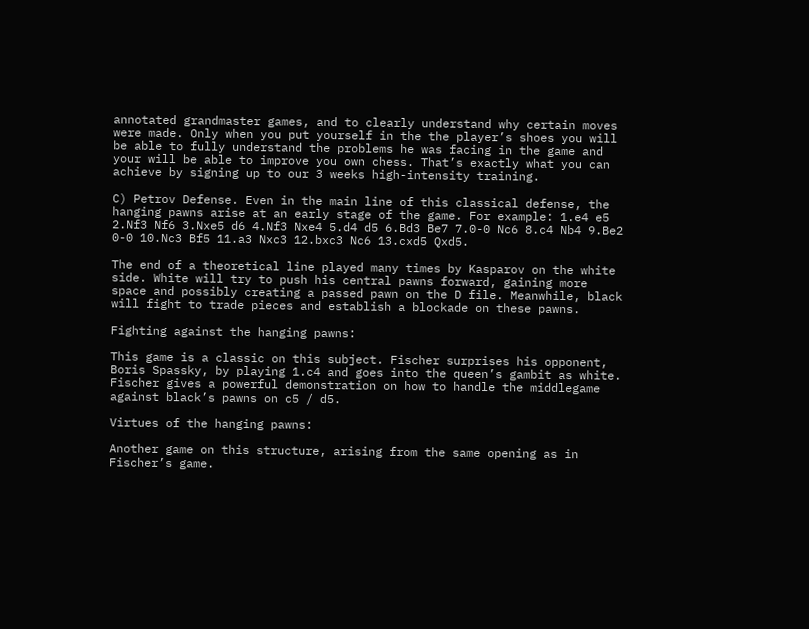annotated grandmaster games, and to clearly understand why certain moves were made. Only when you put yourself in the the player’s shoes you will be able to fully understand the problems he was facing in the game and your will be able to improve you own chess. That’s exactly what you can achieve by signing up to our 3 weeks high-intensity training.

C) Petrov Defense. Even in the main line of this classical defense, the hanging pawns arise at an early stage of the game. For example: 1.e4 e5 2.Nf3 Nf6 3.Nxe5 d6 4.Nf3 Nxe4 5.d4 d5 6.Bd3 Be7 7.0-0 Nc6 8.c4 Nb4 9.Be2 0-0 10.Nc3 Bf5 11.a3 Nxc3 12.bxc3 Nc6 13.cxd5 Qxd5.

The end of a theoretical line played many times by Kasparov on the white side. White will try to push his central pawns forward, gaining more space and possibly creating a passed pawn on the D file. Meanwhile, black will fight to trade pieces and establish a blockade on these pawns.

Fighting against the hanging pawns:

This game is a classic on this subject. Fischer surprises his opponent, Boris Spassky, by playing 1.c4 and goes into the queen’s gambit as white. Fischer gives a powerful demonstration on how to handle the middlegame against black’s pawns on c5 / d5.

Virtues of the hanging pawns:

Another game on this structure, arising from the same opening as in Fischer’s game.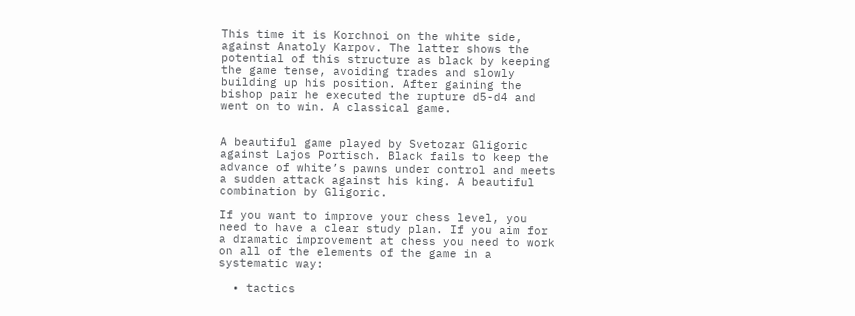This time it is Korchnoi on the white side, against Anatoly Karpov. The latter shows the potential of this structure as black by keeping the game tense, avoiding trades and slowly building up his position. After gaining the bishop pair he executed the rupture d5-d4 and went on to win. A classical game.


A beautiful game played by Svetozar Gligoric against Lajos Portisch. Black fails to keep the advance of white’s pawns under control and meets a sudden attack against his king. A beautiful combination by Gligoric.

If you want to improve your chess level, you need to have a clear study plan. If you aim for a dramatic improvement at chess you need to work on all of the elements of the game in a systematic way:

  • tactics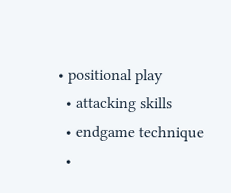• positional play
  • attacking skills
  • endgame technique
  •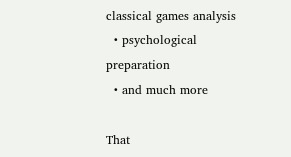classical games analysis
  • psychological preparation
  • and much more

That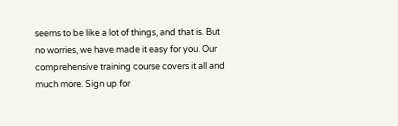seems to be like a lot of things, and that is. But no worries, we have made it easy for you. Our comprehensive training course covers it all and much more. Sign up for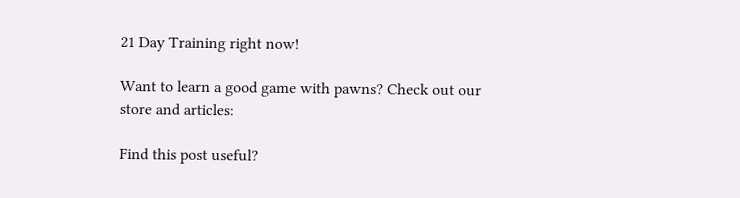21 Day Training right now!

Want to learn a good game with pawns? Check out our store and articles:

Find this post useful?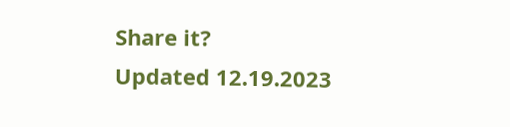Share it?
Updated 12.19.2023